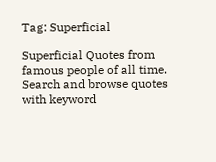Tag: Superficial

Superficial Quotes from famous people of all time. Search and browse quotes with keyword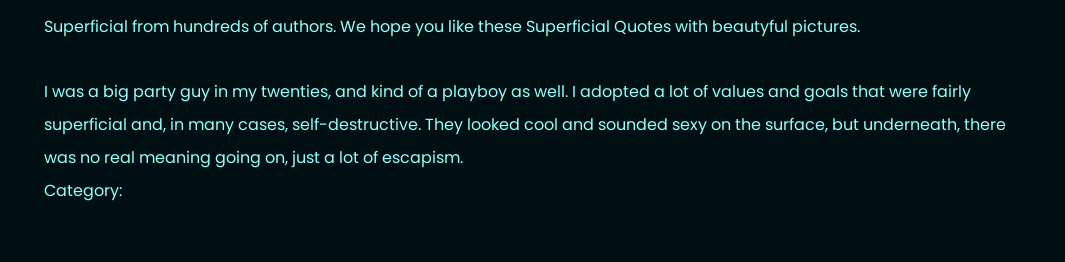Superficial from hundreds of authors. We hope you like these Superficial Quotes with beautyful pictures.

I was a big party guy in my twenties, and kind of a playboy as well. I adopted a lot of values and goals that were fairly superficial and, in many cases, self-destructive. They looked cool and sounded sexy on the surface, but underneath, there was no real meaning going on, just a lot of escapism.
Category: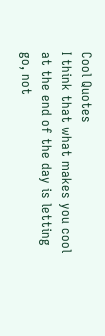Cool Quotes
I think that what makes you cool at the end of the day is letting go, not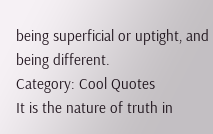being superficial or uptight, and being different.
Category: Cool Quotes
It is the nature of truth in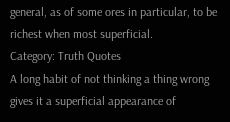general, as of some ores in particular, to be richest when most superficial.
Category: Truth Quotes
A long habit of not thinking a thing wrong gives it a superficial appearance of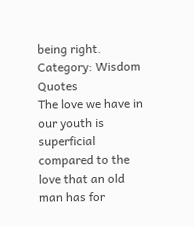being right.
Category: Wisdom Quotes
The love we have in our youth is superficial compared to the love that an old man has for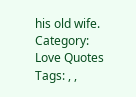his old wife.
Category: Love Quotes
Tags: , ,